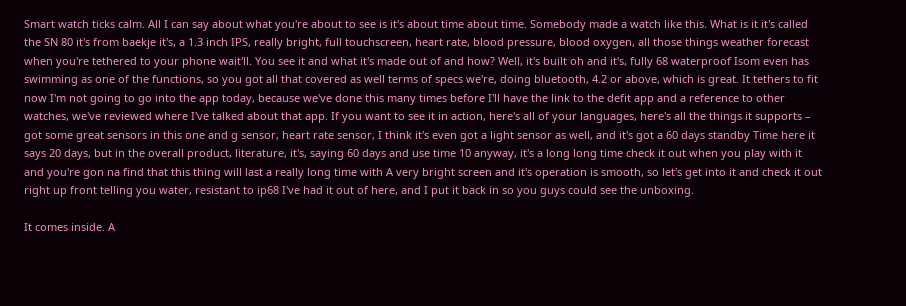Smart watch ticks calm. All I can say about what you're about to see is it's about time about time. Somebody made a watch like this. What is it it's called the SN 80 it's from baekje it's, a 1.3 inch IPS, really bright, full touchscreen, heart rate, blood pressure, blood oxygen, all those things weather forecast when you're tethered to your phone wait'll. You see it and what it's made out of and how? Well, it's built oh and it's, fully 68 waterproof Isom even has swimming as one of the functions, so you got all that covered as well terms of specs we're, doing bluetooth, 4.2 or above, which is great. It tethers to fit now I'm not going to go into the app today, because we've done this many times before I'll have the link to the defit app and a reference to other watches, we've reviewed where I've talked about that app. If you want to see it in action, here's all of your languages, here's all the things it supports – got some great sensors in this one and g sensor, heart rate sensor, I think it's even got a light sensor as well, and it's got a 60 days standby Time here it says 20 days, but in the overall product, literature, it's, saying 60 days and use time 10 anyway, it's a long long time check it out when you play with it and you're gon na find that this thing will last a really long time with A very bright screen and it's operation is smooth, so let's get into it and check it out right up front telling you water, resistant to ip68 I've had it out of here, and I put it back in so you guys could see the unboxing.

It comes inside. A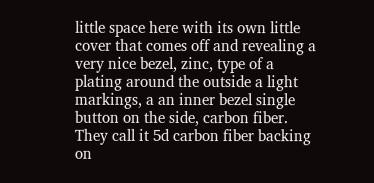little space here with its own little cover that comes off and revealing a very nice bezel, zinc, type of a plating around the outside a light markings, a an inner bezel single button on the side, carbon fiber. They call it 5d carbon fiber backing on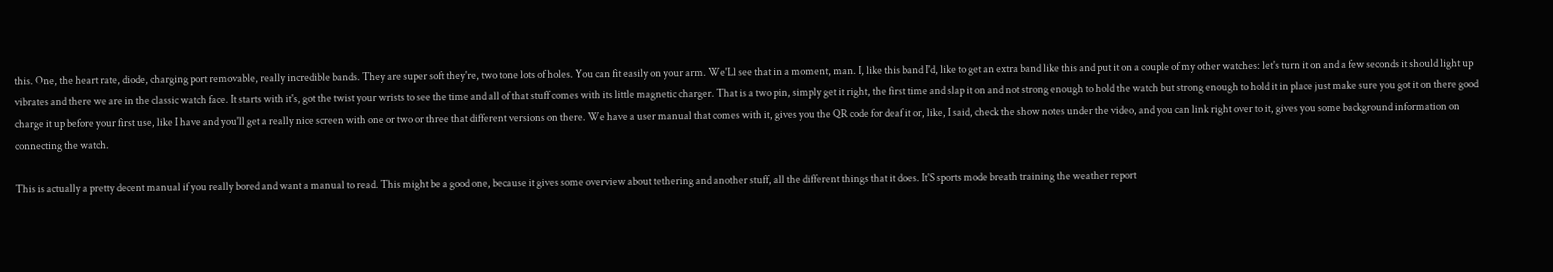this. One, the heart rate, diode, charging port removable, really incredible bands. They are super soft they're, two tone lots of holes. You can fit easily on your arm. We'Ll see that in a moment, man. I, like this band I'd, like to get an extra band like this and put it on a couple of my other watches: let's turn it on and a few seconds it should light up vibrates and there we are in the classic watch face. It starts with it's, got the twist your wrists to see the time and all of that stuff comes with its little magnetic charger. That is a two pin, simply get it right, the first time and slap it on and not strong enough to hold the watch but strong enough to hold it in place just make sure you got it on there good charge it up before your first use, like I have and you'll get a really nice screen with one or two or three that different versions on there. We have a user manual that comes with it, gives you the QR code for deaf it or, like, I said, check the show notes under the video, and you can link right over to it, gives you some background information on connecting the watch.

This is actually a pretty decent manual if you really bored and want a manual to read. This might be a good one, because it gives some overview about tethering and another stuff, all the different things that it does. It'S sports mode breath training the weather report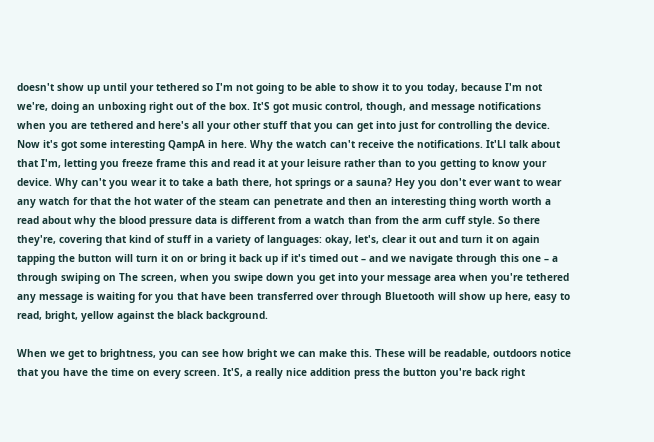doesn't show up until your tethered so I'm not going to be able to show it to you today, because I'm not we're, doing an unboxing right out of the box. It'S got music control, though, and message notifications when you are tethered and here's all your other stuff that you can get into just for controlling the device. Now it's got some interesting QampA in here. Why the watch can't receive the notifications. It'Ll talk about that I'm, letting you freeze frame this and read it at your leisure rather than to you getting to know your device. Why can't you wear it to take a bath there, hot springs or a sauna? Hey you don't ever want to wear any watch for that the hot water of the steam can penetrate and then an interesting thing worth worth a read about why the blood pressure data is different from a watch than from the arm cuff style. So there they're, covering that kind of stuff in a variety of languages: okay, let's, clear it out and turn it on again tapping the button will turn it on or bring it back up if it's timed out – and we navigate through this one – a through swiping on The screen, when you swipe down you get into your message area when you're tethered any message is waiting for you that have been transferred over through Bluetooth will show up here, easy to read, bright, yellow against the black background.

When we get to brightness, you can see how bright we can make this. These will be readable, outdoors notice that you have the time on every screen. It'S, a really nice addition press the button you're back right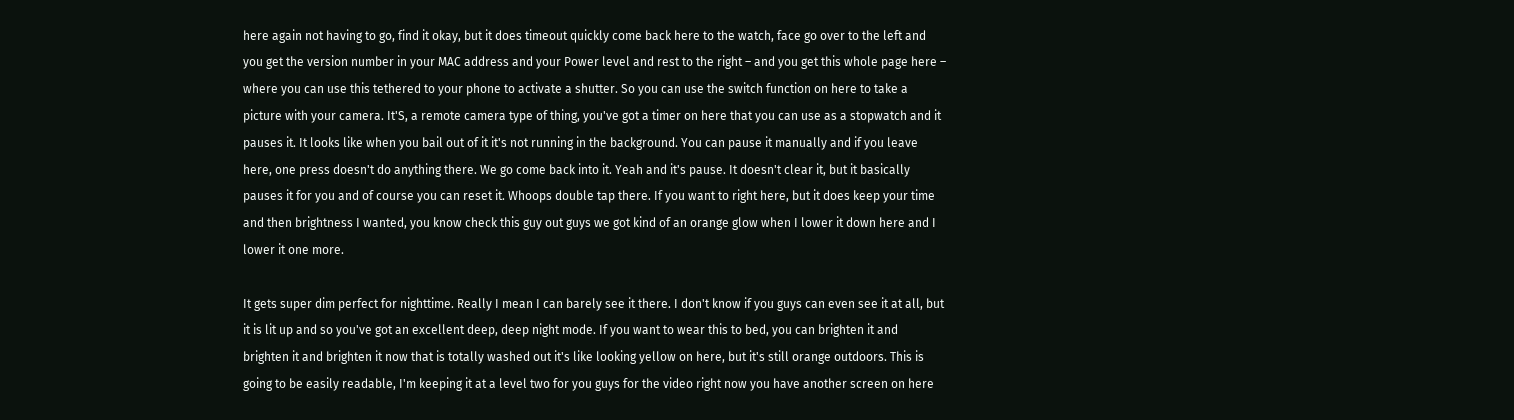here again not having to go, find it okay, but it does timeout quickly come back here to the watch, face go over to the left and you get the version number in your MAC address and your Power level and rest to the right – and you get this whole page here – where you can use this tethered to your phone to activate a shutter. So you can use the switch function on here to take a picture with your camera. It'S, a remote camera type of thing, you've got a timer on here that you can use as a stopwatch and it pauses it. It looks like when you bail out of it it's not running in the background. You can pause it manually and if you leave here, one press doesn't do anything there. We go come back into it. Yeah and it's pause. It doesn't clear it, but it basically pauses it for you and of course you can reset it. Whoops double tap there. If you want to right here, but it does keep your time and then brightness I wanted, you know check this guy out guys we got kind of an orange glow when I lower it down here and I lower it one more.

It gets super dim perfect for nighttime. Really I mean I can barely see it there. I don't know if you guys can even see it at all, but it is lit up and so you've got an excellent deep, deep night mode. If you want to wear this to bed, you can brighten it and brighten it and brighten it now that is totally washed out it's like looking yellow on here, but it's still orange outdoors. This is going to be easily readable, I'm keeping it at a level two for you guys for the video right now you have another screen on here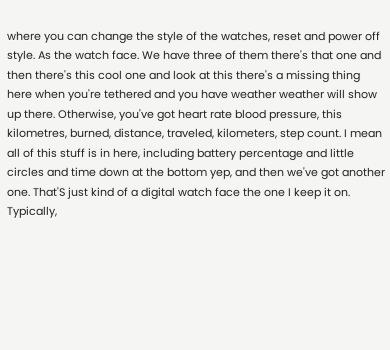where you can change the style of the watches, reset and power off style. As the watch face. We have three of them there's that one and then there's this cool one and look at this there's a missing thing here when you're tethered and you have weather weather will show up there. Otherwise, you've got heart rate blood pressure, this kilometres, burned, distance, traveled, kilometers, step count. I mean all of this stuff is in here, including battery percentage and little circles and time down at the bottom yep, and then we've got another one. That'S just kind of a digital watch face the one I keep it on. Typically,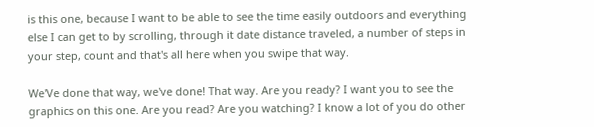is this one, because I want to be able to see the time easily outdoors and everything else I can get to by scrolling, through it date distance traveled, a number of steps in your step, count and that's all here when you swipe that way.

We'Ve done that way, we've done! That way. Are you ready? I want you to see the graphics on this one. Are you read? Are you watching? I know a lot of you do other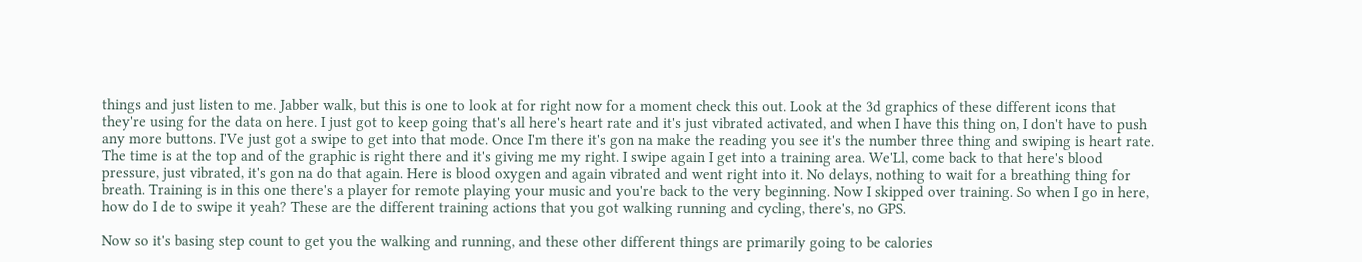things and just listen to me. Jabber walk, but this is one to look at for right now for a moment check this out. Look at the 3d graphics of these different icons that they're using for the data on here. I just got to keep going that's all here's heart rate and it's just vibrated activated, and when I have this thing on, I don't have to push any more buttons. I'Ve just got a swipe to get into that mode. Once I'm there it's gon na make the reading you see it's the number three thing and swiping is heart rate. The time is at the top and of the graphic is right there and it's giving me my right. I swipe again I get into a training area. We'Ll, come back to that here's blood pressure, just vibrated, it's gon na do that again. Here is blood oxygen and again vibrated and went right into it. No delays, nothing to wait for a breathing thing for breath. Training is in this one there's a player for remote playing your music and you're back to the very beginning. Now I skipped over training. So when I go in here, how do I de to swipe it yeah? These are the different training actions that you got walking running and cycling, there's, no GPS.

Now so it's basing step count to get you the walking and running, and these other different things are primarily going to be calories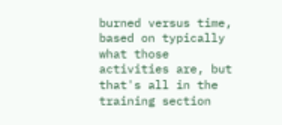burned versus time, based on typically what those activities are, but that's all in the training section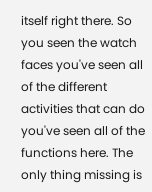itself right there. So you seen the watch faces you've seen all of the different activities that can do you've seen all of the functions here. The only thing missing is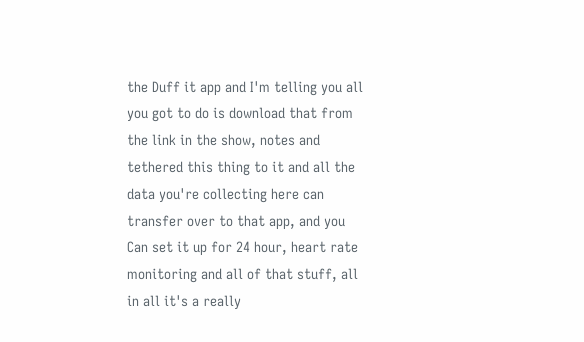the Duff it app and I'm telling you all you got to do is download that from the link in the show, notes and tethered this thing to it and all the data you're collecting here can transfer over to that app, and you Can set it up for 24 hour, heart rate monitoring and all of that stuff, all in all it's a really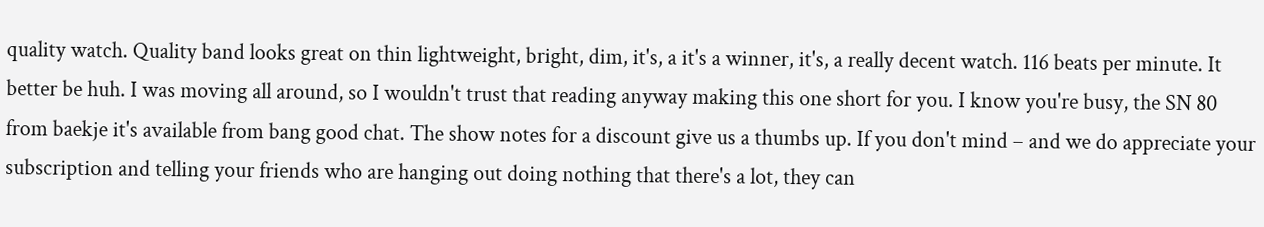quality watch. Quality band looks great on thin lightweight, bright, dim, it's, a it's a winner, it's, a really decent watch. 116 beats per minute. It better be huh. I was moving all around, so I wouldn't trust that reading anyway making this one short for you. I know you're busy, the SN 80 from baekje it's available from bang good chat. The show notes for a discount give us a thumbs up. If you don't mind – and we do appreciate your subscription and telling your friends who are hanging out doing nothing that there's a lot, they can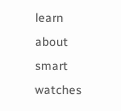learn about smart watches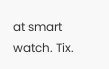at smart watch. Tix.